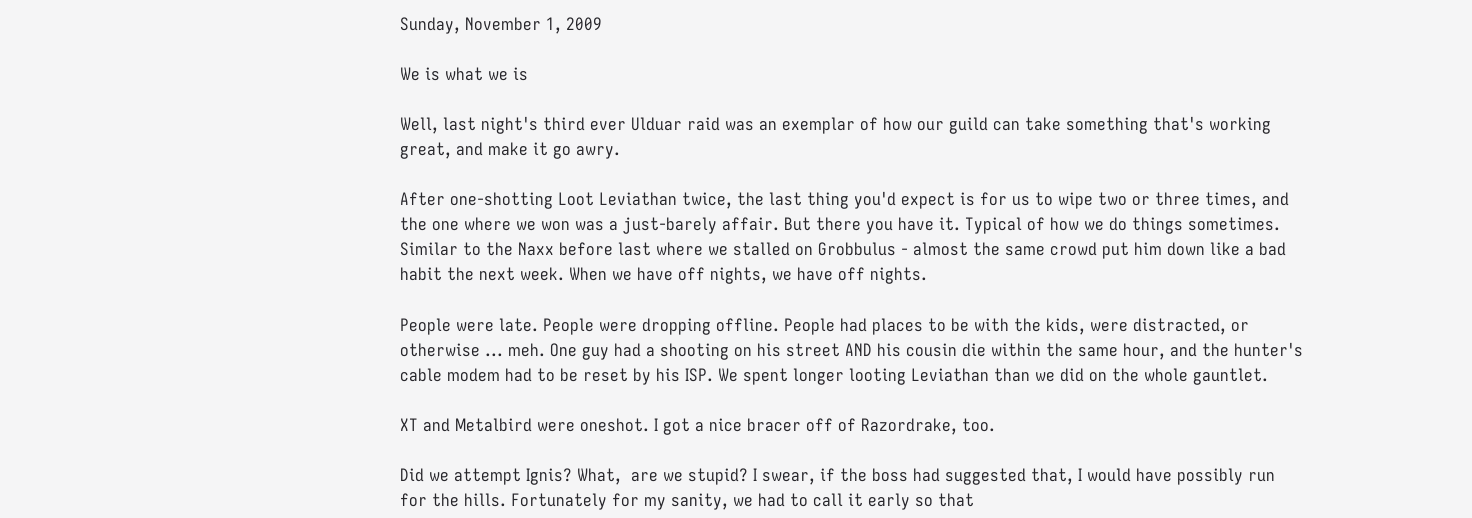Sunday, November 1, 2009

We is what we is

Well, last night's third ever Ulduar raid was an exemplar of how our guild can take something that's working great, and make it go awry.

After one-shotting Loot Leviathan twice, the last thing you'd expect is for us to wipe two or three times, and the one where we won was a just-barely affair. But there you have it. Typical of how we do things sometimes. Similar to the Naxx before last where we stalled on Grobbulus - almost the same crowd put him down like a bad habit the next week. When we have off nights, we have off nights.

People were late. People were dropping offline. People had places to be with the kids, were distracted, or otherwise ... meh. One guy had a shooting on his street AND his cousin die within the same hour, and the hunter's cable modem had to be reset by his ISP. We spent longer looting Leviathan than we did on the whole gauntlet.

XT and Metalbird were oneshot. I got a nice bracer off of Razordrake, too.

Did we attempt Ignis? What,  are we stupid? I swear, if the boss had suggested that, I would have possibly run for the hills. Fortunately for my sanity, we had to call it early so that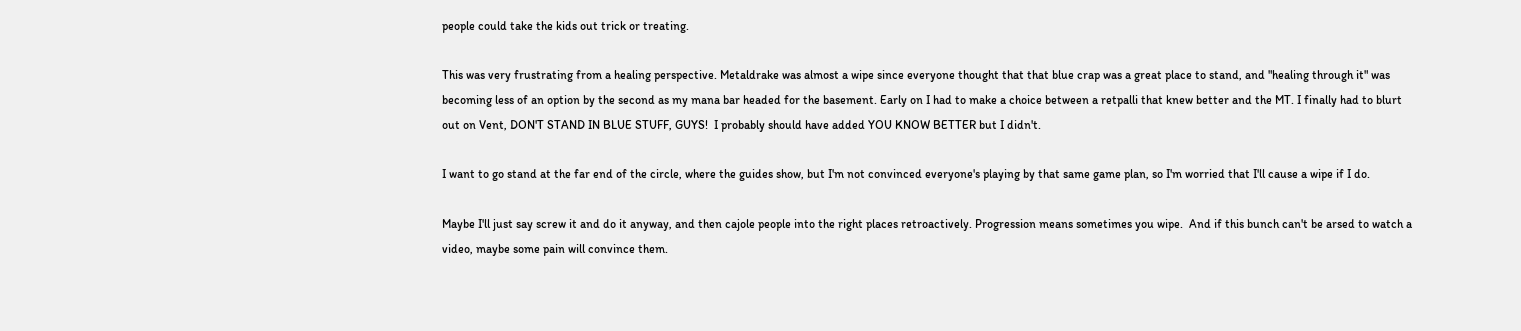people could take the kids out trick or treating.

This was very frustrating from a healing perspective. Metaldrake was almost a wipe since everyone thought that that blue crap was a great place to stand, and "healing through it" was becoming less of an option by the second as my mana bar headed for the basement. Early on I had to make a choice between a retpalli that knew better and the MT. I finally had to blurt out on Vent, DON'T STAND IN BLUE STUFF, GUYS!  I probably should have added YOU KNOW BETTER but I didn't.

I want to go stand at the far end of the circle, where the guides show, but I'm not convinced everyone's playing by that same game plan, so I'm worried that I'll cause a wipe if I do.

Maybe I'll just say screw it and do it anyway, and then cajole people into the right places retroactively. Progression means sometimes you wipe.  And if this bunch can't be arsed to watch a video, maybe some pain will convince them.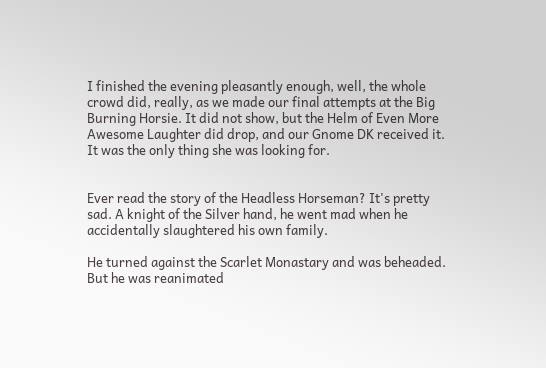I finished the evening pleasantly enough, well, the whole crowd did, really, as we made our final attempts at the Big Burning Horsie. It did not show, but the Helm of Even More Awesome Laughter did drop, and our Gnome DK received it. It was the only thing she was looking for.


Ever read the story of the Headless Horseman? It's pretty sad. A knight of the Silver hand, he went mad when he accidentally slaughtered his own family.

He turned against the Scarlet Monastary and was beheaded. But he was reanimated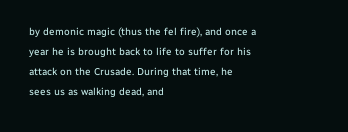by demonic magic (thus the fel fire), and once a year he is brought back to life to suffer for his attack on the Crusade. During that time, he sees us as walking dead, and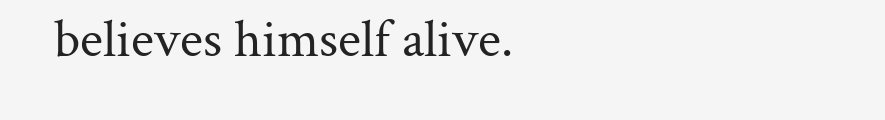believes himself alive.